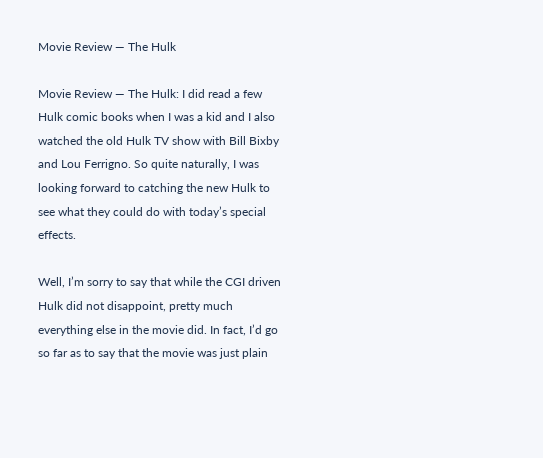Movie Review — The Hulk

Movie Review — The Hulk: I did read a few Hulk comic books when I was a kid and I also watched the old Hulk TV show with Bill Bixby and Lou Ferrigno. So quite naturally, I was looking forward to catching the new Hulk to see what they could do with today’s special effects.

Well, I’m sorry to say that while the CGI driven Hulk did not disappoint, pretty much everything else in the movie did. In fact, I’d go so far as to say that the movie was just plain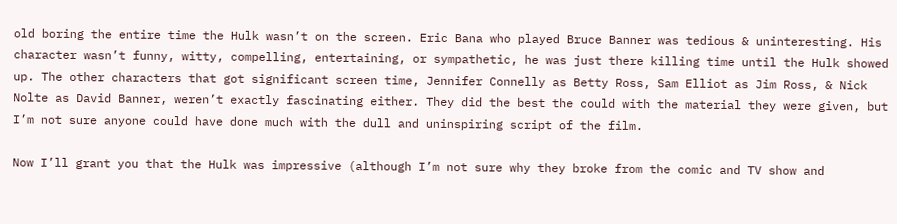old boring the entire time the Hulk wasn’t on the screen. Eric Bana who played Bruce Banner was tedious & uninteresting. His character wasn’t funny, witty, compelling, entertaining, or sympathetic, he was just there killing time until the Hulk showed up. The other characters that got significant screen time, Jennifer Connelly as Betty Ross, Sam Elliot as Jim Ross, & Nick Nolte as David Banner, weren’t exactly fascinating either. They did the best the could with the material they were given, but I’m not sure anyone could have done much with the dull and uninspiring script of the film.

Now I’ll grant you that the Hulk was impressive (although I’m not sure why they broke from the comic and TV show and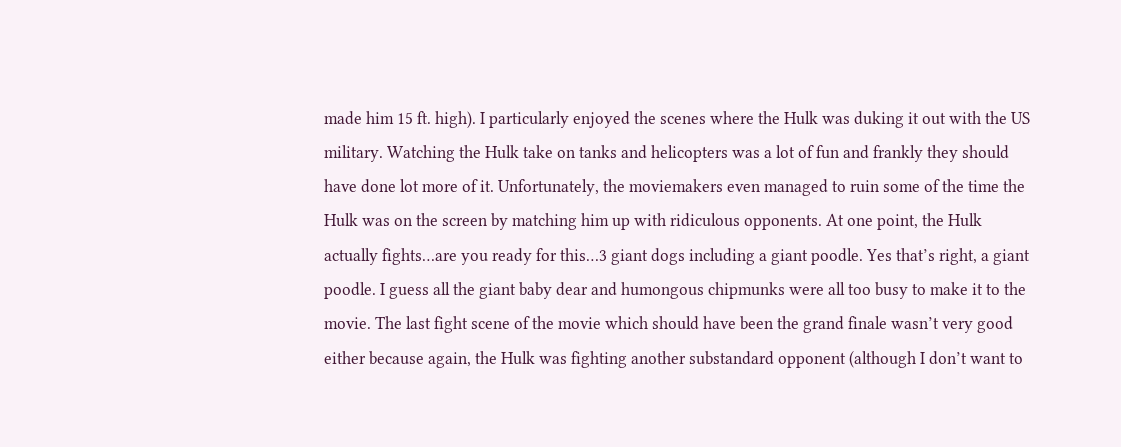made him 15 ft. high). I particularly enjoyed the scenes where the Hulk was duking it out with the US military. Watching the Hulk take on tanks and helicopters was a lot of fun and frankly they should have done lot more of it. Unfortunately, the moviemakers even managed to ruin some of the time the Hulk was on the screen by matching him up with ridiculous opponents. At one point, the Hulk actually fights…are you ready for this…3 giant dogs including a giant poodle. Yes that’s right, a giant poodle. I guess all the giant baby dear and humongous chipmunks were all too busy to make it to the movie. The last fight scene of the movie which should have been the grand finale wasn’t very good either because again, the Hulk was fighting another substandard opponent (although I don’t want to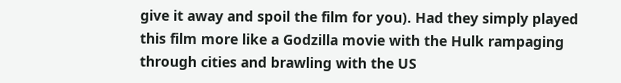give it away and spoil the film for you). Had they simply played this film more like a Godzilla movie with the Hulk rampaging through cities and brawling with the US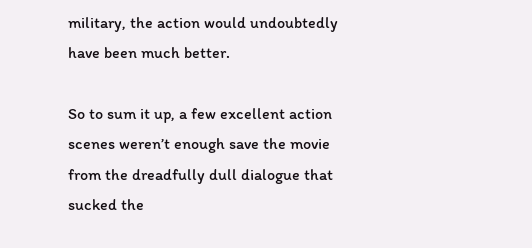military, the action would undoubtedly have been much better.

So to sum it up, a few excellent action scenes weren’t enough save the movie from the dreadfully dull dialogue that sucked the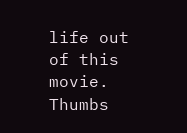life out of this movie. Thumbs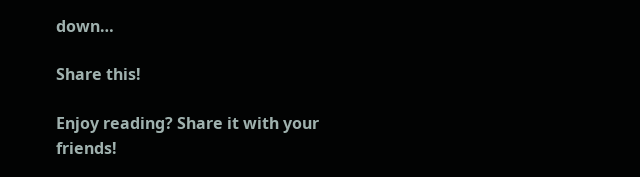down…

Share this!

Enjoy reading? Share it with your friends!